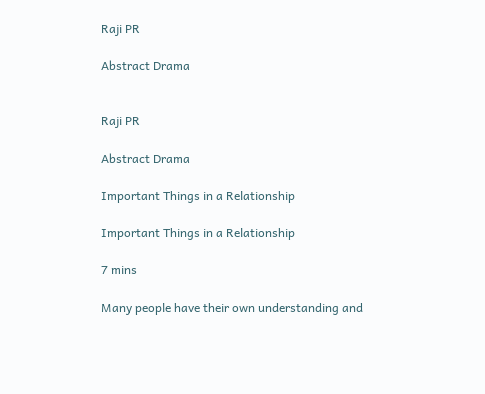Raji PR

Abstract Drama


Raji PR

Abstract Drama

Important Things in a Relationship

Important Things in a Relationship

7 mins

Many people have their own understanding and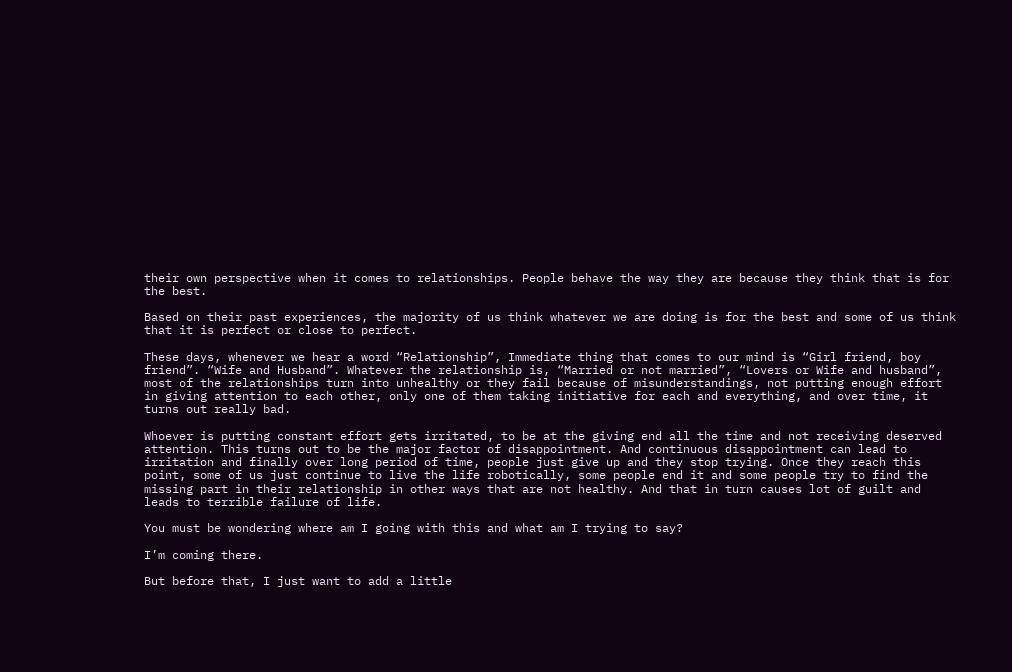their own perspective when it comes to relationships. People behave the way they are because they think that is for the best.

Based on their past experiences, the majority of us think whatever we are doing is for the best and some of us think that it is perfect or close to perfect.

These days, whenever we hear a word “Relationship”, Immediate thing that comes to our mind is “Girl friend, boy friend”. “Wife and Husband”. Whatever the relationship is, “Married or not married”, “Lovers or Wife and husband”, most of the relationships turn into unhealthy or they fail because of misunderstandings, not putting enough effort in giving attention to each other, only one of them taking initiative for each and everything, and over time, it turns out really bad.

Whoever is putting constant effort gets irritated, to be at the giving end all the time and not receiving deserved attention. This turns out to be the major factor of disappointment. And continuous disappointment can lead to irritation and finally over long period of time, people just give up and they stop trying. Once they reach this point, some of us just continue to live the life robotically, some people end it and some people try to find the missing part in their relationship in other ways that are not healthy. And that in turn causes lot of guilt and leads to terrible failure of life.

You must be wondering where am I going with this and what am I trying to say?

I’m coming there.

But before that, I just want to add a little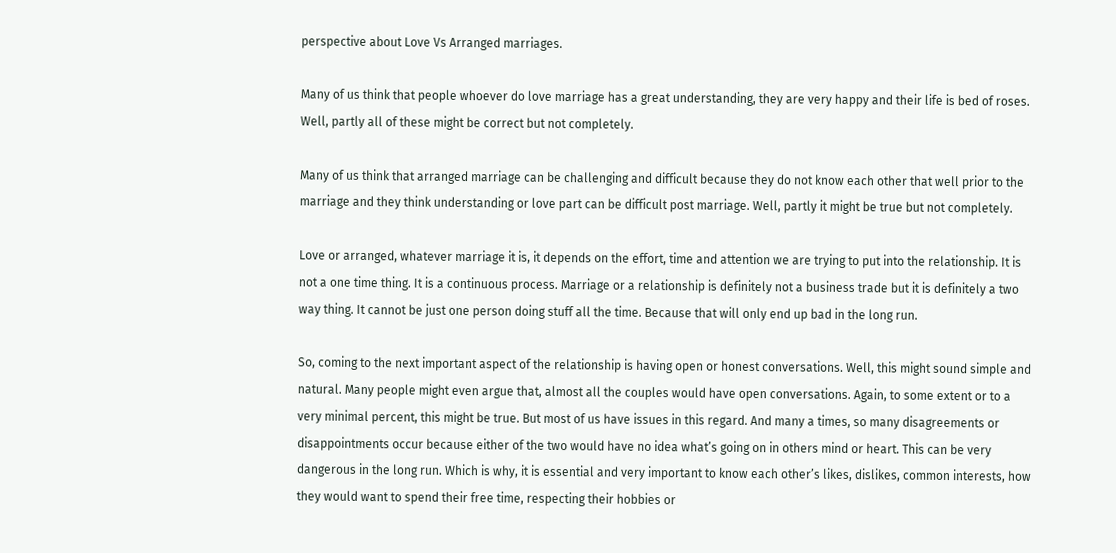perspective about Love Vs Arranged marriages.

Many of us think that people whoever do love marriage has a great understanding, they are very happy and their life is bed of roses. Well, partly all of these might be correct but not completely.

Many of us think that arranged marriage can be challenging and difficult because they do not know each other that well prior to the marriage and they think understanding or love part can be difficult post marriage. Well, partly it might be true but not completely.

Love or arranged, whatever marriage it is, it depends on the effort, time and attention we are trying to put into the relationship. It is not a one time thing. It is a continuous process. Marriage or a relationship is definitely not a business trade but it is definitely a two way thing. It cannot be just one person doing stuff all the time. Because that will only end up bad in the long run.

So, coming to the next important aspect of the relationship is having open or honest conversations. Well, this might sound simple and natural. Many people might even argue that, almost all the couples would have open conversations. Again, to some extent or to a very minimal percent, this might be true. But most of us have issues in this regard. And many a times, so many disagreements or disappointments occur because either of the two would have no idea what’s going on in others mind or heart. This can be very dangerous in the long run. Which is why, it is essential and very important to know each other’s likes, dislikes, common interests, how they would want to spend their free time, respecting their hobbies or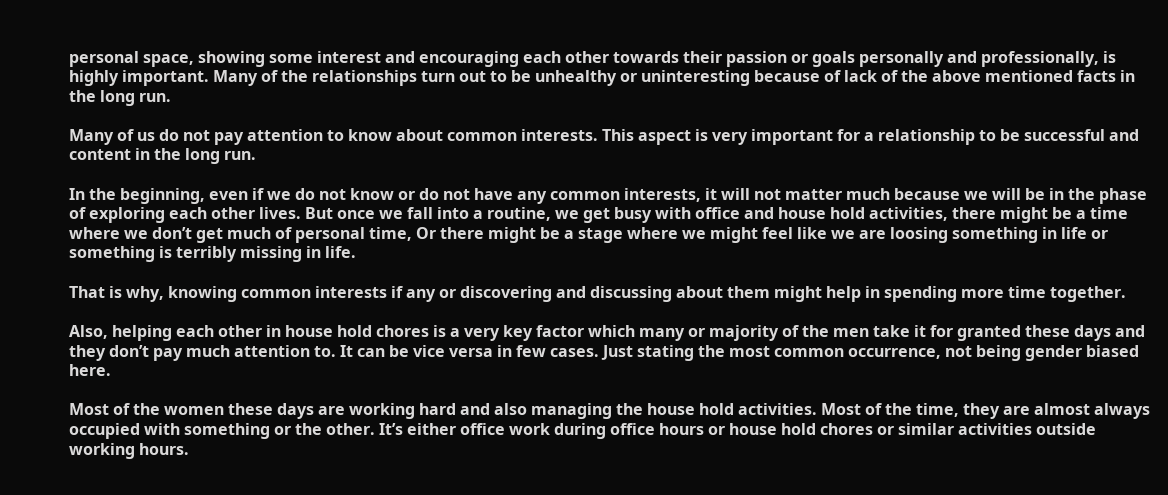personal space, showing some interest and encouraging each other towards their passion or goals personally and professionally, is highly important. Many of the relationships turn out to be unhealthy or uninteresting because of lack of the above mentioned facts in the long run.

Many of us do not pay attention to know about common interests. This aspect is very important for a relationship to be successful and content in the long run.

In the beginning, even if we do not know or do not have any common interests, it will not matter much because we will be in the phase of exploring each other lives. But once we fall into a routine, we get busy with office and house hold activities, there might be a time where we don’t get much of personal time, Or there might be a stage where we might feel like we are loosing something in life or something is terribly missing in life.

That is why, knowing common interests if any or discovering and discussing about them might help in spending more time together.

Also, helping each other in house hold chores is a very key factor which many or majority of the men take it for granted these days and they don’t pay much attention to. It can be vice versa in few cases. Just stating the most common occurrence, not being gender biased here.

Most of the women these days are working hard and also managing the house hold activities. Most of the time, they are almost always occupied with something or the other. It’s either office work during office hours or house hold chores or similar activities outside working hours.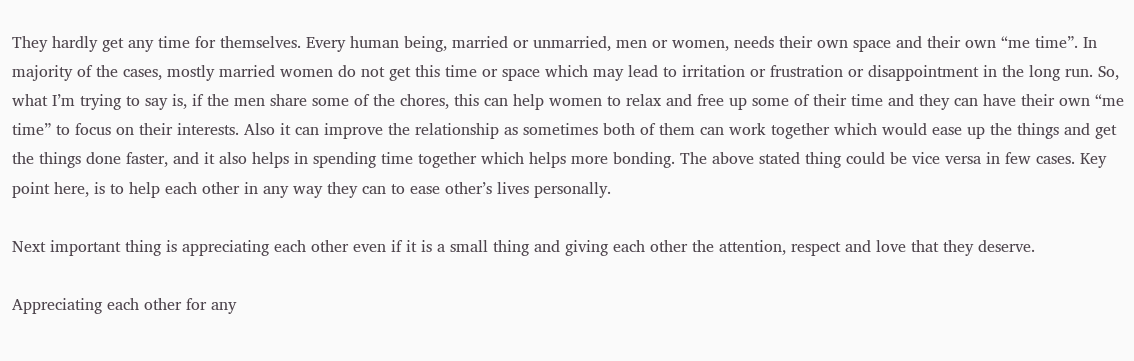They hardly get any time for themselves. Every human being, married or unmarried, men or women, needs their own space and their own “me time”. In majority of the cases, mostly married women do not get this time or space which may lead to irritation or frustration or disappointment in the long run. So, what I’m trying to say is, if the men share some of the chores, this can help women to relax and free up some of their time and they can have their own “me time” to focus on their interests. Also it can improve the relationship as sometimes both of them can work together which would ease up the things and get the things done faster, and it also helps in spending time together which helps more bonding. The above stated thing could be vice versa in few cases. Key point here, is to help each other in any way they can to ease other’s lives personally.

Next important thing is appreciating each other even if it is a small thing and giving each other the attention, respect and love that they deserve.

Appreciating each other for any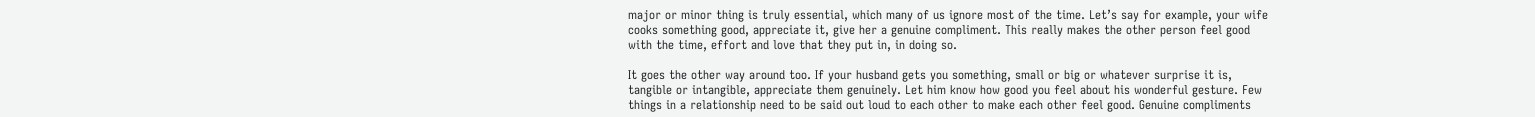major or minor thing is truly essential, which many of us ignore most of the time. Let’s say for example, your wife cooks something good, appreciate it, give her a genuine compliment. This really makes the other person feel good with the time, effort and love that they put in, in doing so.

It goes the other way around too. If your husband gets you something, small or big or whatever surprise it is, tangible or intangible, appreciate them genuinely. Let him know how good you feel about his wonderful gesture. Few things in a relationship need to be said out loud to each other to make each other feel good. Genuine compliments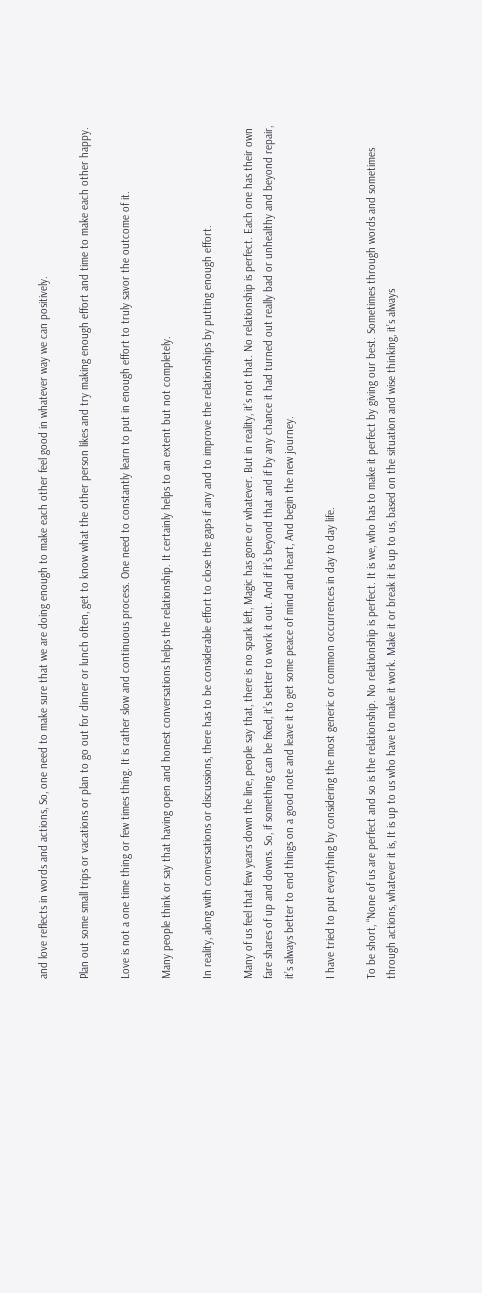and love reflects in words and actions, So, one need to make sure that we are doing enough to make each other feel good in whatever way we can positively.

Plan out some small trips or vacations or plan to go out for dinner or lunch often, get to know what the other person likes and try making enough effort and time to make each other happy.

Love is not a one time thing or few times thing. It is rather slow and continuous process. One need to constantly learn to put in enough effort to truly savor the outcome of it.

Many people think or say that having open and honest conversations helps the relationship. It certainly helps to an extent but not completely.

In reality, along with conversations or discussions, there has to be considerable effort to close the gaps if any and to improve the relationships by putting enough effort.

Many of us feel that few years down the line, people say that, there is no spark left, Magic has gone or whatever. But in reality, it’s not that. No relationship is perfect. Each one has their own fare shares of up and downs. So, if something can be fixed, it’s better to work it out. And if it’s beyond that and if by any chance it had turned out really bad or unhealthy and beyond repair, it’s always better to end things on a good note and leave it to get some peace of mind and heart, And begin the new journey.

I have tried to put everything by considering the most generic or common occurrences in day to day life.

To be short, “None of us are perfect and so is the relationship. No relationship is perfect. It is we, who has to make it perfect by giving our best. Sometimes through words and sometimes through actions, whatever it is, It is up to us who have to make it work. Make it or break it is up to us, based on the situation and wise thinking, it’s always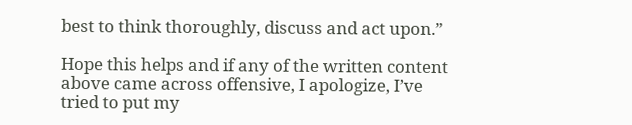best to think thoroughly, discuss and act upon.”

Hope this helps and if any of the written content above came across offensive, I apologize, I’ve tried to put my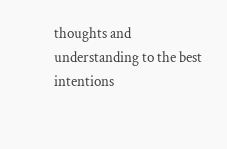thoughts and understanding to the best intentions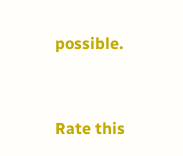possible.


Rate this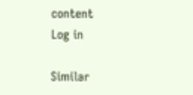content
Log in

Similar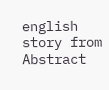english story from Abstract